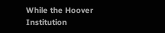While the Hoover Institution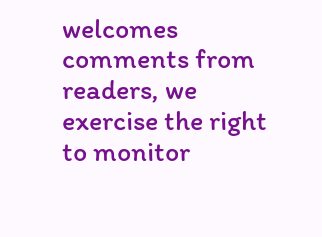welcomes comments from readers, we exercise the right to monitor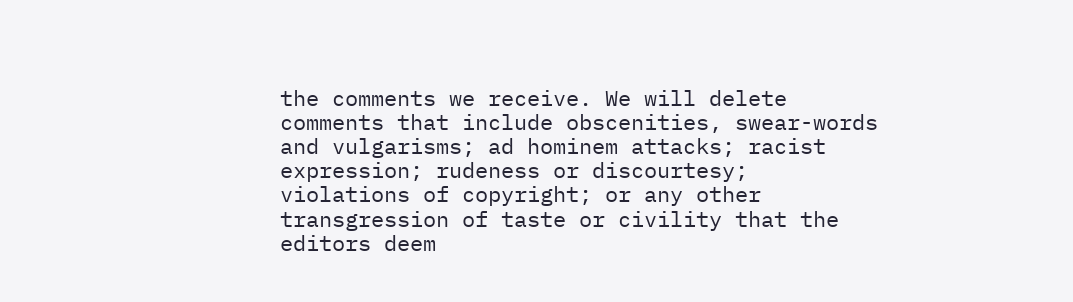the comments we receive. We will delete comments that include obscenities, swear-words and vulgarisms; ad hominem attacks; racist expression; rudeness or discourtesy; violations of copyright; or any other transgression of taste or civility that the editors deem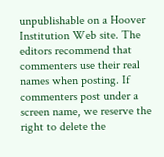unpublishable on a Hoover Institution Web site. The editors recommend that commenters use their real names when posting. If commenters post under a screen name, we reserve the right to delete the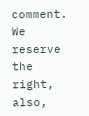comment. We reserve the right, also,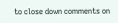to close down comments on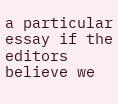a particular essay if the editors believe we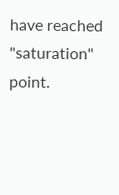have reached "saturation" point.